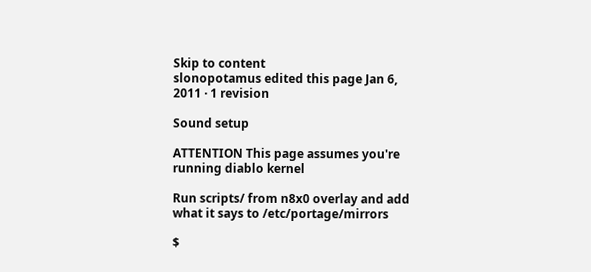Skip to content
slonopotamus edited this page Jan 6, 2011 · 1 revision

Sound setup

ATTENTION This page assumes you're running diablo kernel

Run scripts/ from n8x0 overlay and add what it says to /etc/portage/mirrors

$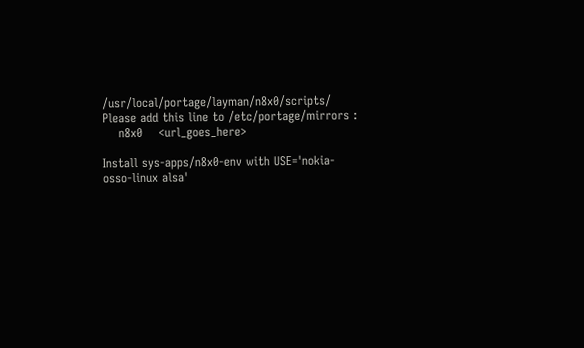/usr/local/portage/layman/n8x0/scripts/
Please add this line to /etc/portage/mirrors :
    n8x0    <url_goes_here>

Install sys-apps/n8x0-env with USE='nokia-osso-linux alsa'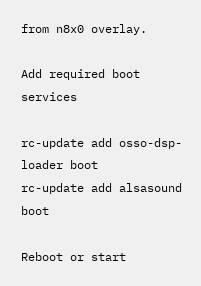from n8x0 overlay.

Add required boot services

rc-update add osso-dsp-loader boot
rc-update add alsasound boot

Reboot or start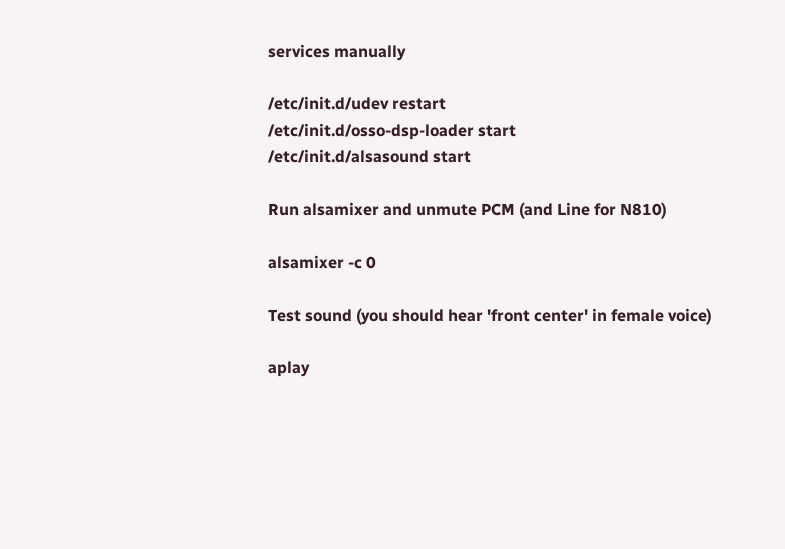services manually

/etc/init.d/udev restart
/etc/init.d/osso-dsp-loader start
/etc/init.d/alsasound start

Run alsamixer and unmute PCM (and Line for N810)

alsamixer -c 0

Test sound (you should hear 'front center' in female voice)

aplay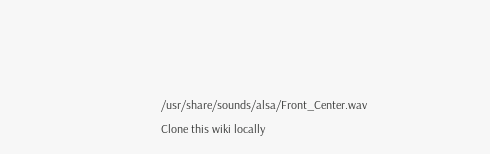/usr/share/sounds/alsa/Front_Center.wav
Clone this wiki locally